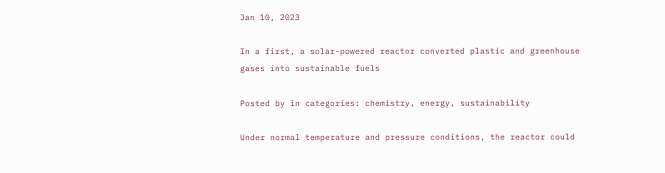Jan 10, 2023

In a first, a solar-powered reactor converted plastic and greenhouse gases into sustainable fuels

Posted by in categories: chemistry, energy, sustainability

Under normal temperature and pressure conditions, the reactor could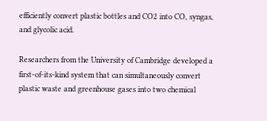efficiently convert plastic bottles and CO2 into CO, syngas, and glycolic acid.

Researchers from the University of Cambridge developed a first-of-its-kind system that can simultaneously convert plastic waste and greenhouse gases into two chemical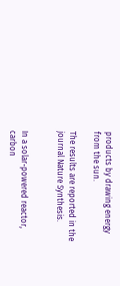products by drawing energy from the sun.

The results are reported in the journal Nature Synthesis.


In a solar-powered reactor, carbon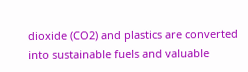dioxide (CO2) and plastics are converted into sustainable fuels and valuable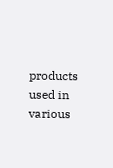products used in various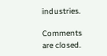industries.

Comments are closed.